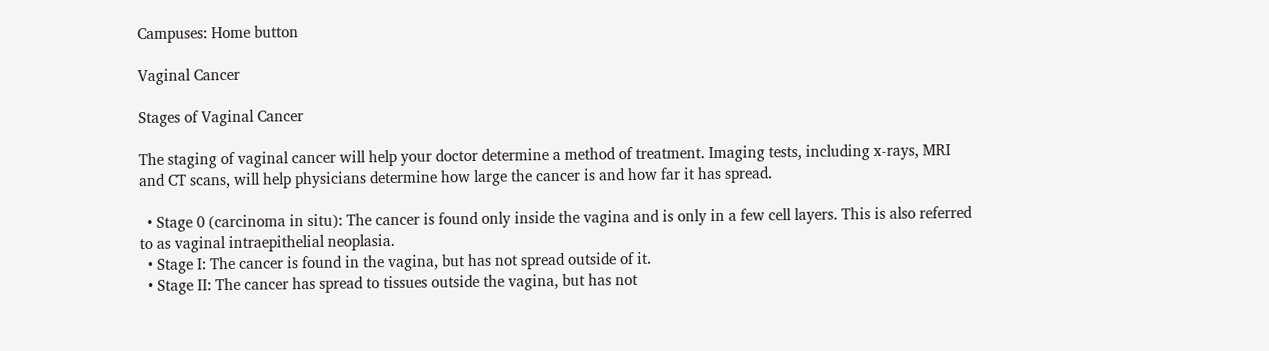Campuses: Home button

Vaginal Cancer

Stages of Vaginal Cancer

The staging of vaginal cancer will help your doctor determine a method of treatment. Imaging tests, including x-rays, MRI and CT scans, will help physicians determine how large the cancer is and how far it has spread.

  • Stage 0 (carcinoma in situ): The cancer is found only inside the vagina and is only in a few cell layers. This is also referred to as vaginal intraepithelial neoplasia.
  • Stage I: The cancer is found in the vagina, but has not spread outside of it.
  • Stage II: The cancer has spread to tissues outside the vagina, but has not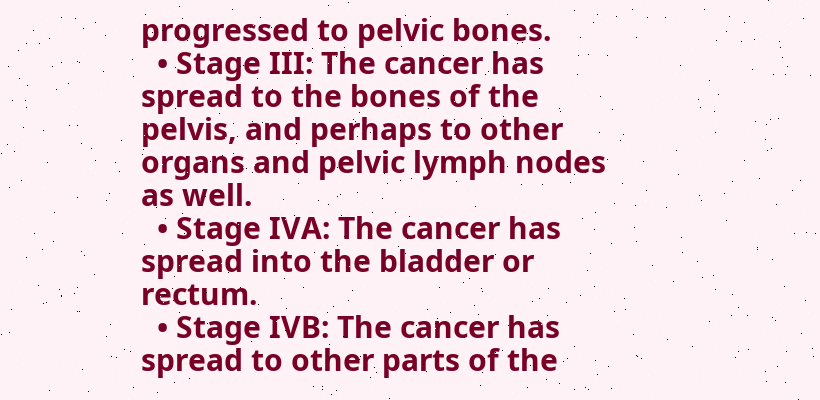progressed to pelvic bones.
  • Stage III: The cancer has spread to the bones of the pelvis, and perhaps to other organs and pelvic lymph nodes as well.
  • Stage IVA: The cancer has spread into the bladder or rectum.
  • Stage IVB: The cancer has spread to other parts of the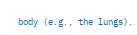body (e.g., the lungs).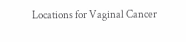Locations for Vaginal Cancer